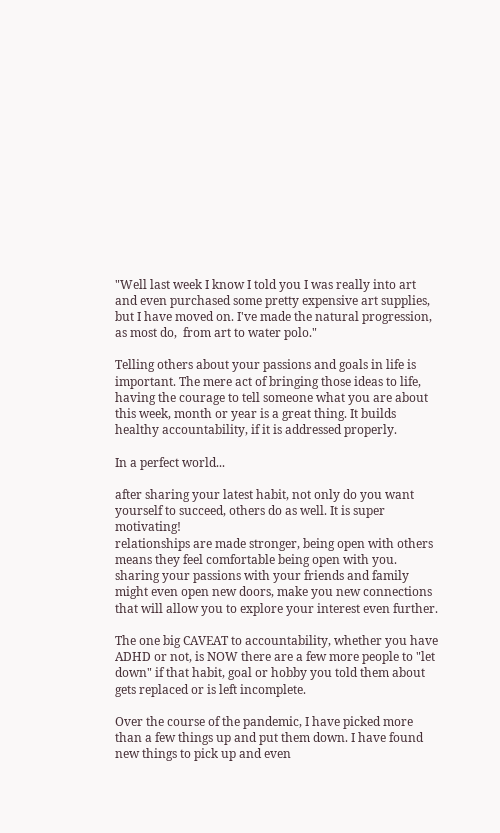"Well last week I know I told you I was really into art and even purchased some pretty expensive art supplies, but I have moved on. I've made the natural progression, as most do,  from art to water polo."

Telling others about your passions and goals in life is important. The mere act of bringing those ideas to life, having the courage to tell someone what you are about this week, month or year is a great thing. It builds healthy accountability, if it is addressed properly.

In a perfect world...

after sharing your latest habit, not only do you want yourself to succeed, others do as well. It is super motivating!
relationships are made stronger, being open with others means they feel comfortable being open with you.
sharing your passions with your friends and family might even open new doors, make you new connections that will allow you to explore your interest even further.

The one big CAVEAT to accountability, whether you have ADHD or not, is NOW there are a few more people to "let down" if that habit, goal or hobby you told them about gets replaced or is left incomplete.

Over the course of the pandemic, I have picked more than a few things up and put them down. I have found new things to pick up and even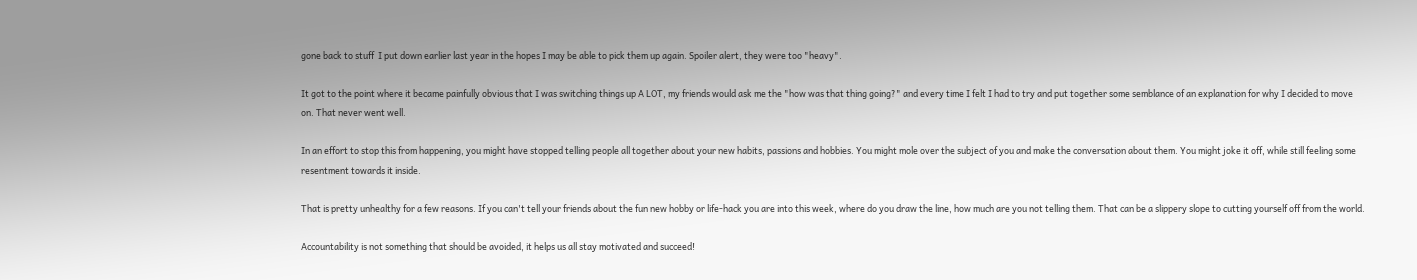gone back to stuff  I put down earlier last year in the hopes I may be able to pick them up again. Spoiler alert, they were too "heavy".

It got to the point where it became painfully obvious that I was switching things up A LOT, my friends would ask me the "how was that thing going?" and every time I felt I had to try and put together some semblance of an explanation for why I decided to move on. That never went well.

In an effort to stop this from happening, you might have stopped telling people all together about your new habits, passions and hobbies. You might mole over the subject of you and make the conversation about them. You might joke it off, while still feeling some resentment towards it inside.

That is pretty unhealthy for a few reasons. If you can't tell your friends about the fun new hobby or life-hack you are into this week, where do you draw the line, how much are you not telling them. That can be a slippery slope to cutting yourself off from the world.

Accountability is not something that should be avoided, it helps us all stay motivated and succeed!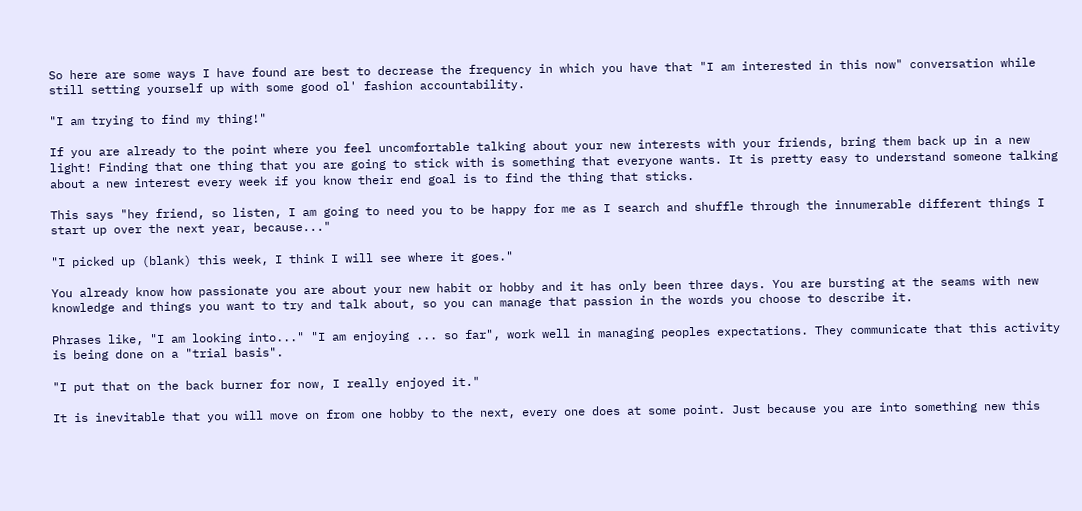So here are some ways I have found are best to decrease the frequency in which you have that "I am interested in this now" conversation while still setting yourself up with some good ol' fashion accountability.

"I am trying to find my thing!"

If you are already to the point where you feel uncomfortable talking about your new interests with your friends, bring them back up in a new light! Finding that one thing that you are going to stick with is something that everyone wants. It is pretty easy to understand someone talking about a new interest every week if you know their end goal is to find the thing that sticks.

This says "hey friend, so listen, I am going to need you to be happy for me as I search and shuffle through the innumerable different things I start up over the next year, because..."

"I picked up (blank) this week, I think I will see where it goes."

You already know how passionate you are about your new habit or hobby and it has only been three days. You are bursting at the seams with new knowledge and things you want to try and talk about, so you can manage that passion in the words you choose to describe it.

Phrases like, "I am looking into..." "I am enjoying ... so far", work well in managing peoples expectations. They communicate that this activity is being done on a "trial basis".

"I put that on the back burner for now, I really enjoyed it."

It is inevitable that you will move on from one hobby to the next, every one does at some point. Just because you are into something new this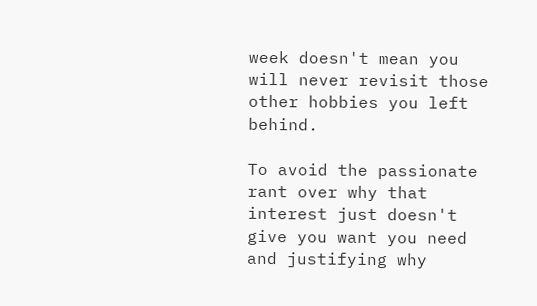week doesn't mean you will never revisit those other hobbies you left behind.

To avoid the passionate rant over why that interest just doesn't give you want you need and justifying why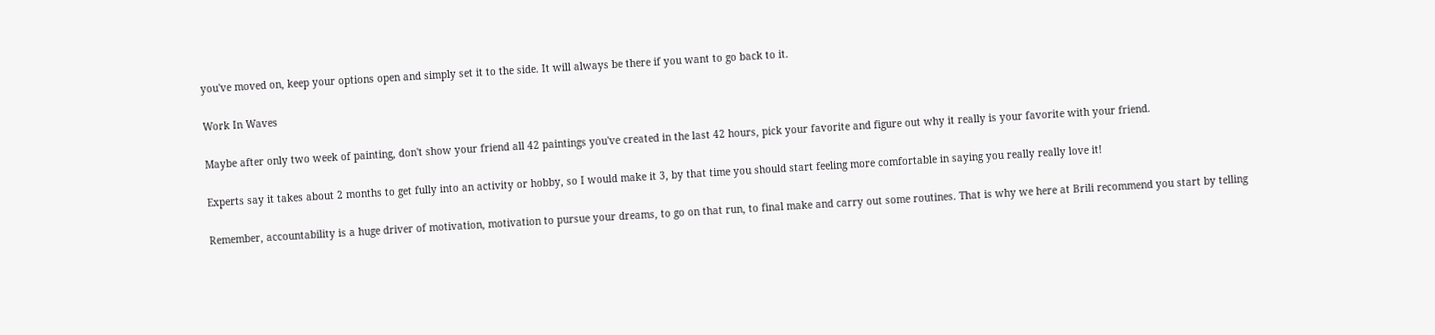you've moved on, keep your options open and simply set it to the side. It will always be there if you want to go back to it.

Work In Waves

Maybe after only two week of painting, don't show your friend all 42 paintings you've created in the last 42 hours, pick your favorite and figure out why it really is your favorite with your friend.

Experts say it takes about 2 months to get fully into an activity or hobby, so I would make it 3, by that time you should start feeling more comfortable in saying you really really love it!

Remember, accountability is a huge driver of motivation, motivation to pursue your dreams, to go on that run, to final make and carry out some routines. That is why we here at Brili recommend you start by telling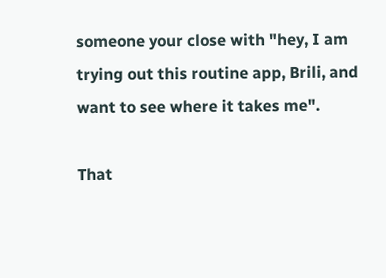someone your close with "hey, I am trying out this routine app, Brili, and want to see where it takes me".

That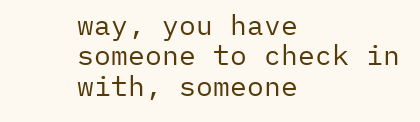way, you have someone to check in with, someone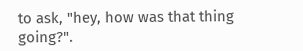to ask, "hey, how was that thing going?".